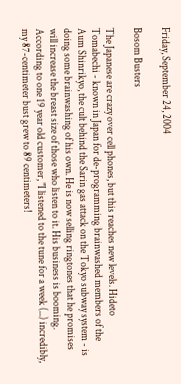Friday, September 24, 2004

Bosom Busters

The Japanese are crazy over cell phones, but this reaches new levels. Hideto Tomabechi - known in Japan for de-programming brainwashed members of the Aum Shinrikyo, the cult behind the Sarin gas attack on the Tokyo subway system - is doing some brainwashing of his own. He is now selling ringtones that he promises will increase the breast size of those who listen to it. His business is booming. According to one 19 year old customer, "I listened to the tune for a week (...) incredibly, my 87-centimeter bust grew to 89 centimeters!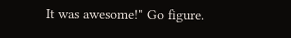It was awesome!" Go figure.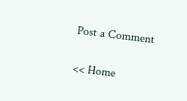Post a Comment

<< Home